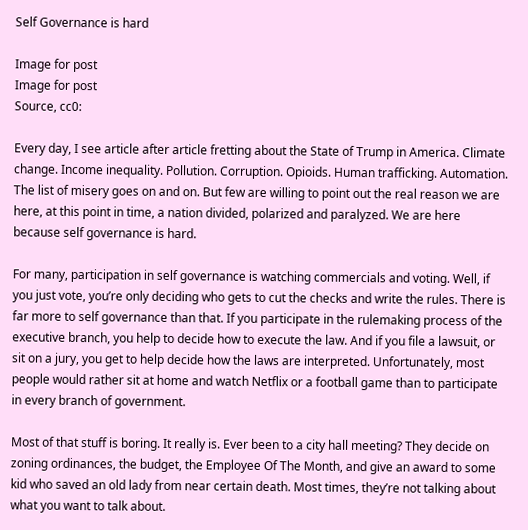Self Governance is hard

Image for post
Image for post
Source, cc0:

Every day, I see article after article fretting about the State of Trump in America. Climate change. Income inequality. Pollution. Corruption. Opioids. Human trafficking. Automation. The list of misery goes on and on. But few are willing to point out the real reason we are here, at this point in time, a nation divided, polarized and paralyzed. We are here because self governance is hard.

For many, participation in self governance is watching commercials and voting. Well, if you just vote, you’re only deciding who gets to cut the checks and write the rules. There is far more to self governance than that. If you participate in the rulemaking process of the executive branch, you help to decide how to execute the law. And if you file a lawsuit, or sit on a jury, you get to help decide how the laws are interpreted. Unfortunately, most people would rather sit at home and watch Netflix or a football game than to participate in every branch of government.

Most of that stuff is boring. It really is. Ever been to a city hall meeting? They decide on zoning ordinances, the budget, the Employee Of The Month, and give an award to some kid who saved an old lady from near certain death. Most times, they’re not talking about what you want to talk about.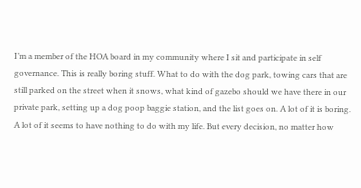I’m a member of the HOA board in my community where I sit and participate in self governance. This is really boring stuff. What to do with the dog park, towing cars that are still parked on the street when it snows, what kind of gazebo should we have there in our private park, setting up a dog poop baggie station, and the list goes on. A lot of it is boring. A lot of it seems to have nothing to do with my life. But every decision, no matter how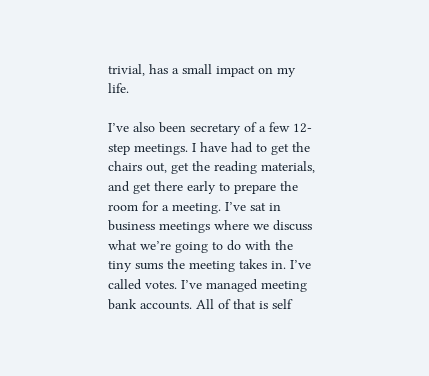trivial, has a small impact on my life.

I’ve also been secretary of a few 12-step meetings. I have had to get the chairs out, get the reading materials, and get there early to prepare the room for a meeting. I’ve sat in business meetings where we discuss what we’re going to do with the tiny sums the meeting takes in. I’ve called votes. I’ve managed meeting bank accounts. All of that is self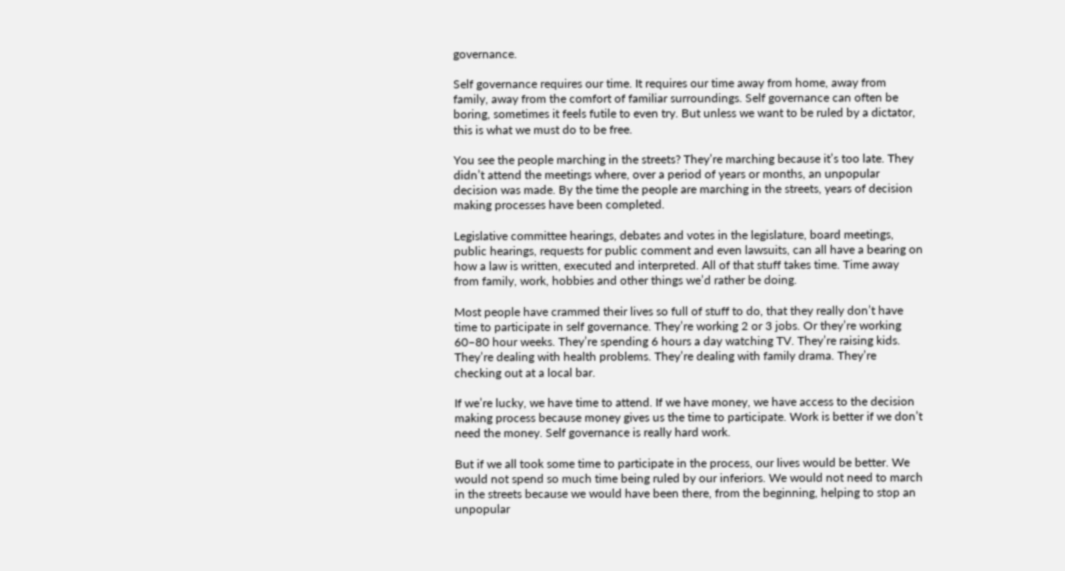governance.

Self governance requires our time. It requires our time away from home, away from family, away from the comfort of familiar surroundings. Self governance can often be boring, sometimes it feels futile to even try. But unless we want to be ruled by a dictator, this is what we must do to be free.

You see the people marching in the streets? They’re marching because it’s too late. They didn’t attend the meetings where, over a period of years or months, an unpopular decision was made. By the time the people are marching in the streets, years of decision making processes have been completed.

Legislative committee hearings, debates and votes in the legislature, board meetings, public hearings, requests for public comment and even lawsuits, can all have a bearing on how a law is written, executed and interpreted. All of that stuff takes time. Time away from family, work, hobbies and other things we’d rather be doing.

Most people have crammed their lives so full of stuff to do, that they really don’t have time to participate in self governance. They’re working 2 or 3 jobs. Or they’re working 60–80 hour weeks. They’re spending 6 hours a day watching TV. They’re raising kids. They’re dealing with health problems. They’re dealing with family drama. They’re checking out at a local bar.

If we’re lucky, we have time to attend. If we have money, we have access to the decision making process because money gives us the time to participate. Work is better if we don’t need the money. Self governance is really hard work.

But if we all took some time to participate in the process, our lives would be better. We would not spend so much time being ruled by our inferiors. We would not need to march in the streets because we would have been there, from the beginning, helping to stop an unpopular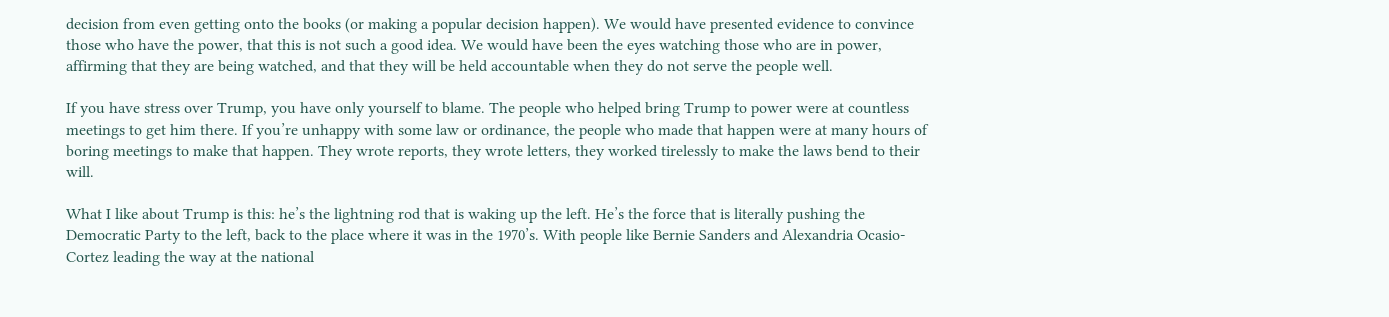decision from even getting onto the books (or making a popular decision happen). We would have presented evidence to convince those who have the power, that this is not such a good idea. We would have been the eyes watching those who are in power, affirming that they are being watched, and that they will be held accountable when they do not serve the people well.

If you have stress over Trump, you have only yourself to blame. The people who helped bring Trump to power were at countless meetings to get him there. If you’re unhappy with some law or ordinance, the people who made that happen were at many hours of boring meetings to make that happen. They wrote reports, they wrote letters, they worked tirelessly to make the laws bend to their will.

What I like about Trump is this: he’s the lightning rod that is waking up the left. He’s the force that is literally pushing the Democratic Party to the left, back to the place where it was in the 1970’s. With people like Bernie Sanders and Alexandria Ocasio-Cortez leading the way at the national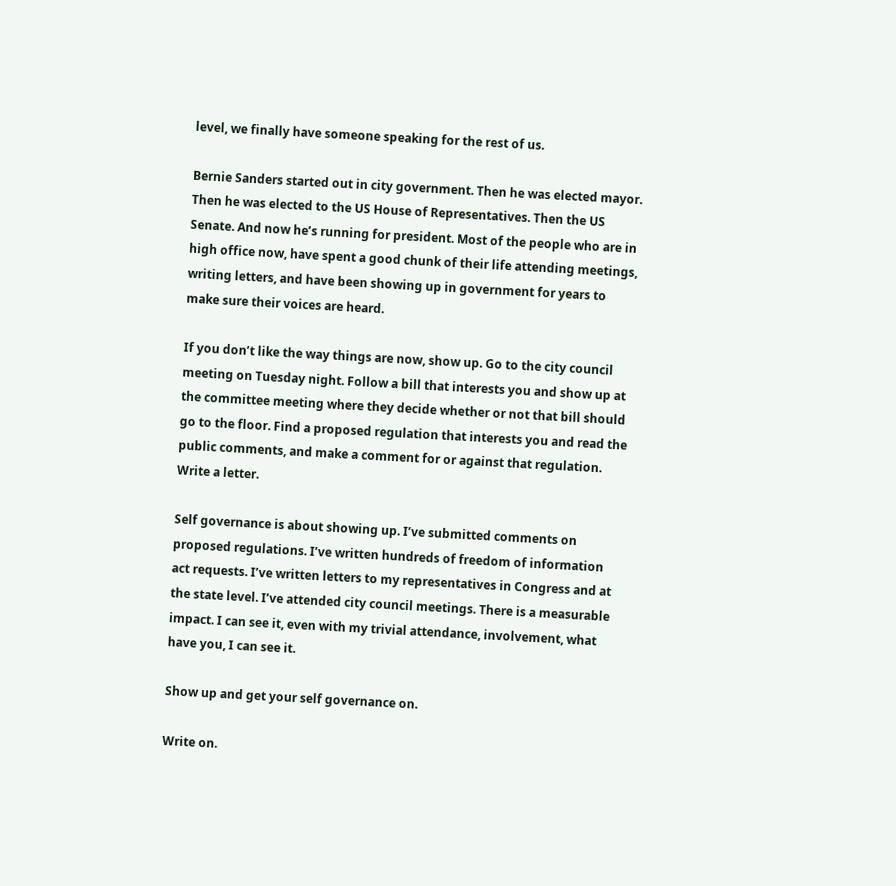level, we finally have someone speaking for the rest of us.

Bernie Sanders started out in city government. Then he was elected mayor. Then he was elected to the US House of Representatives. Then the US Senate. And now he’s running for president. Most of the people who are in high office now, have spent a good chunk of their life attending meetings, writing letters, and have been showing up in government for years to make sure their voices are heard.

If you don’t like the way things are now, show up. Go to the city council meeting on Tuesday night. Follow a bill that interests you and show up at the committee meeting where they decide whether or not that bill should go to the floor. Find a proposed regulation that interests you and read the public comments, and make a comment for or against that regulation. Write a letter.

Self governance is about showing up. I’ve submitted comments on proposed regulations. I’ve written hundreds of freedom of information act requests. I’ve written letters to my representatives in Congress and at the state level. I’ve attended city council meetings. There is a measurable impact. I can see it, even with my trivial attendance, involvement, what have you, I can see it.

Show up and get your self governance on.

Write on.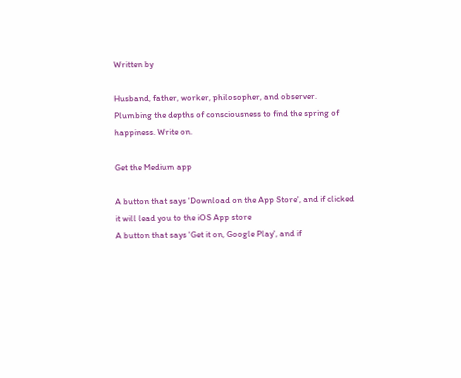Written by

Husband, father, worker, philosopher, and observer. Plumbing the depths of consciousness to find the spring of happiness. Write on.

Get the Medium app

A button that says 'Download on the App Store', and if clicked it will lead you to the iOS App store
A button that says 'Get it on, Google Play', and if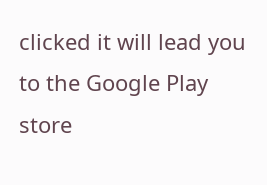clicked it will lead you to the Google Play store